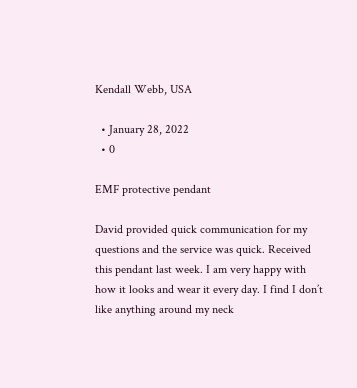Kendall Webb, USA

  • January 28, 2022
  • 0

EMF protective pendant

David provided quick communication for my questions and the service was quick. Received this pendant last week. I am very happy with how it looks and wear it every day. I find I don’t like anything around my neck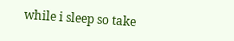while i sleep so take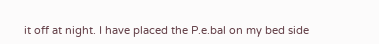it off at night. I have placed the P.e.bal on my bed side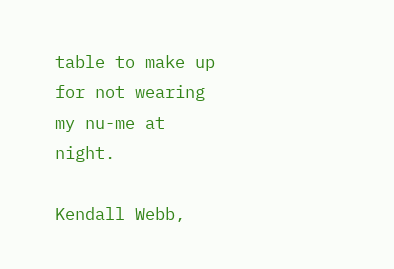table to make up for not wearing my nu-me at night.

Kendall Webb,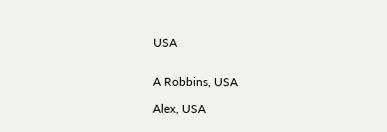USA


A Robbins, USA

Alex, USA